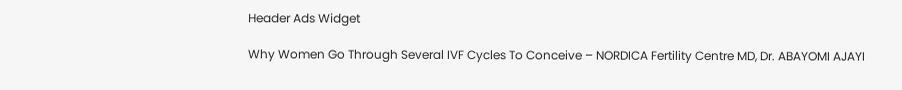Header Ads Widget

Why Women Go Through Several IVF Cycles To Conceive – NORDICA Fertility Centre MD, Dr. ABAYOMI AJAYI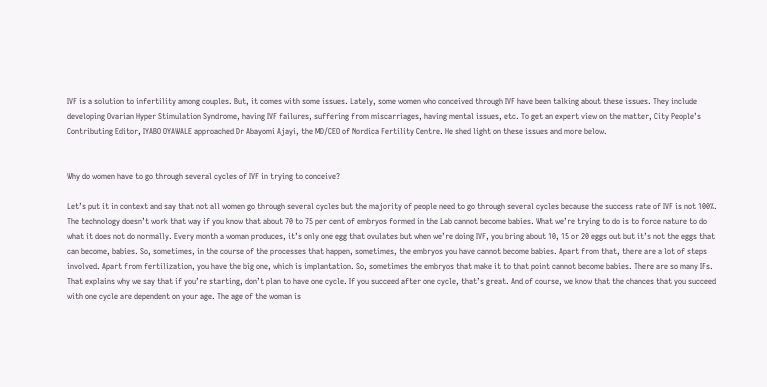IVF is a solution to infertility among couples. But, it comes with some issues. Lately, some women who conceived through IVF have been talking about these issues. They include developing Ovarian Hyper Stimulation Syndrome, having IVF failures, suffering from miscarriages, having mental issues, etc. To get an expert view on the matter, City People’s Contributing Editor, IYABO OYAWALE approached Dr Abayomi Ajayi, the MD/CEO of Nordica Fertility Centre. He shed light on these issues and more below.


Why do women have to go through several cycles of IVF in trying to conceive?

Let’s put it in context and say that not all women go through several cycles but the majority of people need to go through several cycles because the success rate of IVF is not 100%. The technology doesn’t work that way if you know that about 70 to 75 per cent of embryos formed in the Lab cannot become babies. What we’re trying to do is to force nature to do what it does not do normally. Every month a woman produces, it’s only one egg that ovulates but when we’re doing IVF, you bring about 10, 15 or 20 eggs out but it’s not the eggs that can become, babies. So, sometimes, in the course of the processes that happen, sometimes, the embryos you have cannot become babies. Apart from that, there are a lot of steps involved. Apart from fertilization, you have the big one, which is implantation. So, sometimes the embryos that make it to that point cannot become babies. There are so many IFs. That explains why we say that if you’re starting, don’t plan to have one cycle. If you succeed after one cycle, that’s great. And of course, we know that the chances that you succeed with one cycle are dependent on your age. The age of the woman is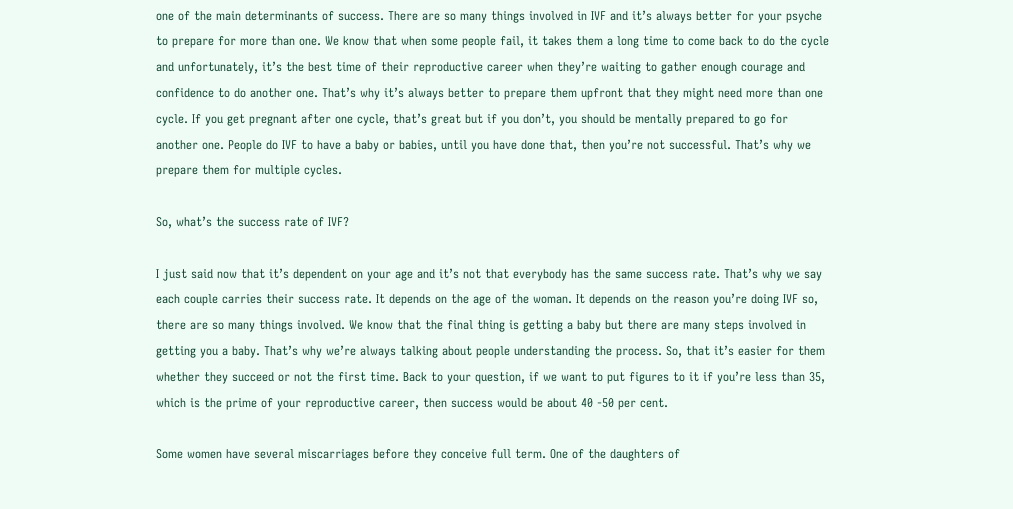one of the main determinants of success. There are so many things involved in IVF and it’s always better for your psyche to prepare for more than one. We know that when some people fail, it takes them a long time to come back to do the cycle and unfortunately, it’s the best time of their reproductive career when they’re waiting to gather enough courage and confidence to do another one. That’s why it’s always better to prepare them upfront that they might need more than one cycle. If you get pregnant after one cycle, that’s great but if you don’t, you should be mentally prepared to go for another one. People do IVF to have a baby or babies, until you have done that, then you’re not successful. That’s why we prepare them for multiple cycles.

So, what’s the success rate of IVF?

I just said now that it’s dependent on your age and it’s not that everybody has the same success rate. That’s why we say each couple carries their success rate. It depends on the age of the woman. It depends on the reason you’re doing IVF so, there are so many things involved. We know that the final thing is getting a baby but there are many steps involved in getting you a baby. That’s why we’re always talking about people understanding the process. So, that it’s easier for them whether they succeed or not the first time. Back to your question, if we want to put figures to it if you’re less than 35, which is the prime of your reproductive career, then success would be about 40 -50 per cent.

Some women have several miscarriages before they conceive full term. One of the daughters of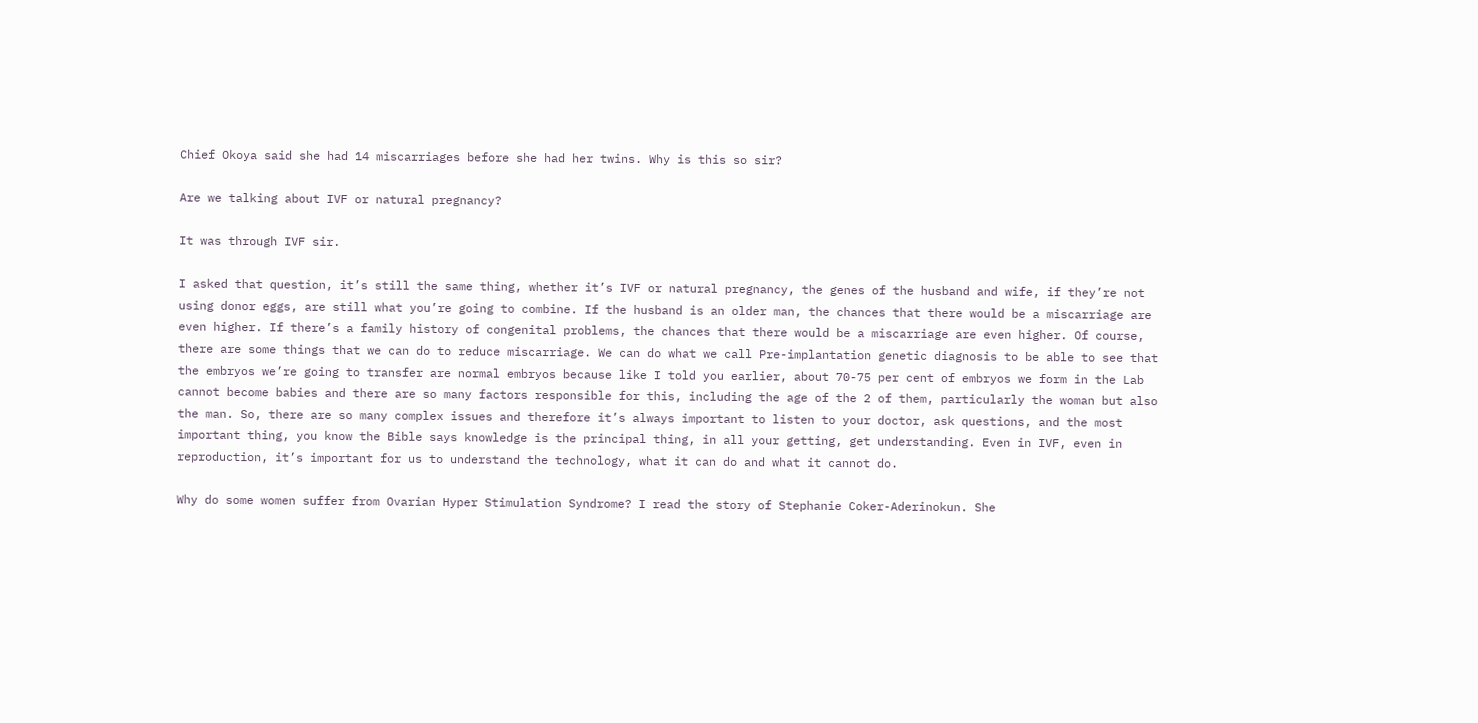Chief Okoya said she had 14 miscarriages before she had her twins. Why is this so sir?

Are we talking about IVF or natural pregnancy?

It was through IVF sir.

I asked that question, it’s still the same thing, whether it’s IVF or natural pregnancy, the genes of the husband and wife, if they’re not using donor eggs, are still what you’re going to combine. If the husband is an older man, the chances that there would be a miscarriage are even higher. If there’s a family history of congenital problems, the chances that there would be a miscarriage are even higher. Of course, there are some things that we can do to reduce miscarriage. We can do what we call Pre-implantation genetic diagnosis to be able to see that the embryos we’re going to transfer are normal embryos because like I told you earlier, about 70-75 per cent of embryos we form in the Lab cannot become babies and there are so many factors responsible for this, including the age of the 2 of them, particularly the woman but also the man. So, there are so many complex issues and therefore it’s always important to listen to your doctor, ask questions, and the most important thing, you know the Bible says knowledge is the principal thing, in all your getting, get understanding. Even in IVF, even in reproduction, it’s important for us to understand the technology, what it can do and what it cannot do.

Why do some women suffer from Ovarian Hyper Stimulation Syndrome? I read the story of Stephanie Coker-Aderinokun. She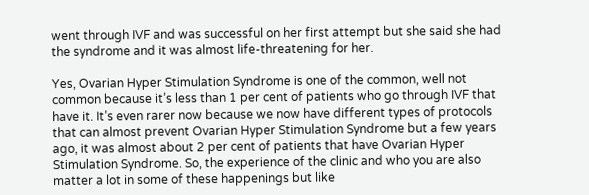went through IVF and was successful on her first attempt but she said she had the syndrome and it was almost life-threatening for her.

Yes, Ovarian Hyper Stimulation Syndrome is one of the common, well not common because it’s less than 1 per cent of patients who go through IVF that have it. It’s even rarer now because we now have different types of protocols that can almost prevent Ovarian Hyper Stimulation Syndrome but a few years ago, it was almost about 2 per cent of patients that have Ovarian Hyper Stimulation Syndrome. So, the experience of the clinic and who you are also matter a lot in some of these happenings but like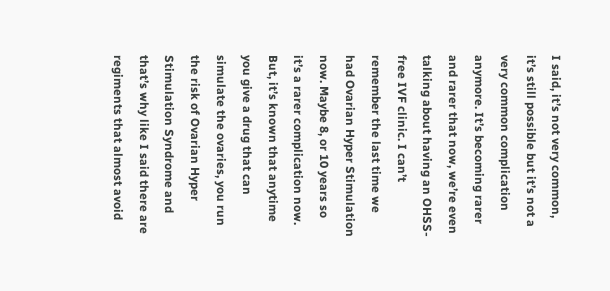I said, it’s not very common, it’s still possible but it’s not a very common complication anymore. It’s becoming rarer and rarer that now, we’re even talking about having an OHSS-free IVF clinic. I can’t remember the last time we had Ovarian Hyper Stimulation now. Maybe 8, or 10 years so it’s a rarer complication now. But, it’s known that anytime you give a drug that can simulate the ovaries, you run the risk of Ovarian Hyper Stimulation Syndrome and that’s why like I said there are regiments that almost avoid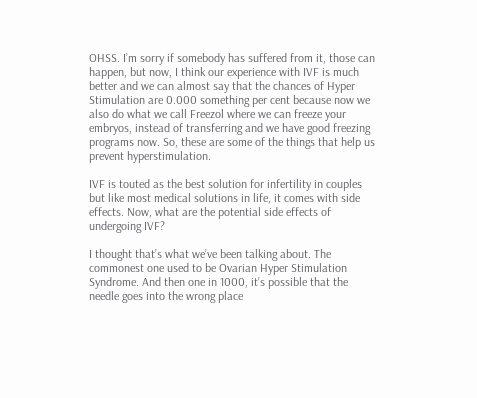OHSS. I’m sorry if somebody has suffered from it, those can happen, but now, I think our experience with IVF is much better and we can almost say that the chances of Hyper Stimulation are 0.000 something per cent because now we also do what we call Freezol where we can freeze your embryos, instead of transferring and we have good freezing programs now. So, these are some of the things that help us prevent hyperstimulation.

IVF is touted as the best solution for infertility in couples but like most medical solutions in life, it comes with side effects. Now, what are the potential side effects of undergoing IVF?

I thought that’s what we’ve been talking about. The commonest one used to be Ovarian Hyper Stimulation Syndrome. And then one in 1000, it’s possible that the needle goes into the wrong place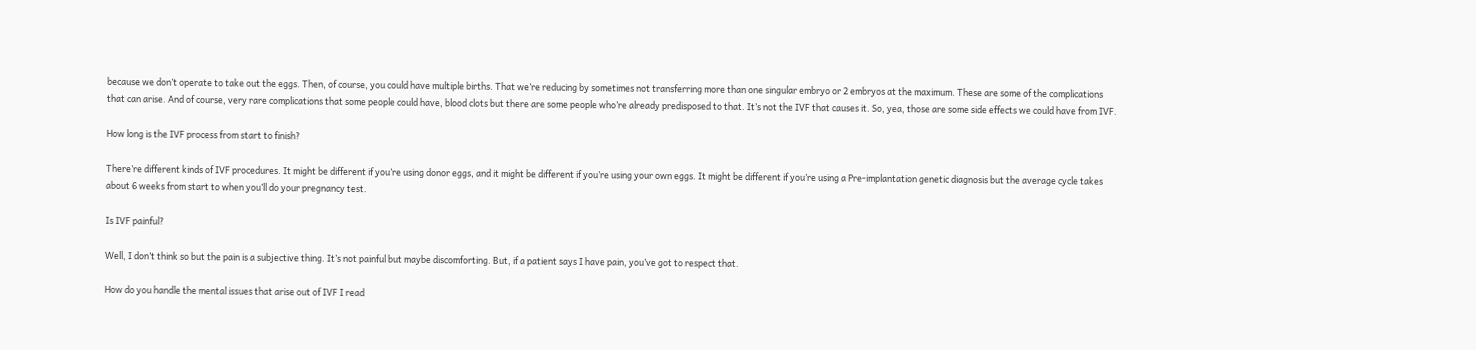because we don’t operate to take out the eggs. Then, of course, you could have multiple births. That we’re reducing by sometimes not transferring more than one singular embryo or 2 embryos at the maximum. These are some of the complications that can arise. And of course, very rare complications that some people could have, blood clots but there are some people who’re already predisposed to that. It’s not the IVF that causes it. So, yea, those are some side effects we could have from IVF.

How long is the IVF process from start to finish?

There’re different kinds of IVF procedures. It might be different if you’re using donor eggs, and it might be different if you’re using your own eggs. It might be different if you’re using a Pre-implantation genetic diagnosis but the average cycle takes about 6 weeks from start to when you’ll do your pregnancy test.

Is IVF painful?

Well, I don’t think so but the pain is a subjective thing. It’s not painful but maybe discomforting. But, if a patient says I have pain, you’ve got to respect that.

How do you handle the mental issues that arise out of IVF I read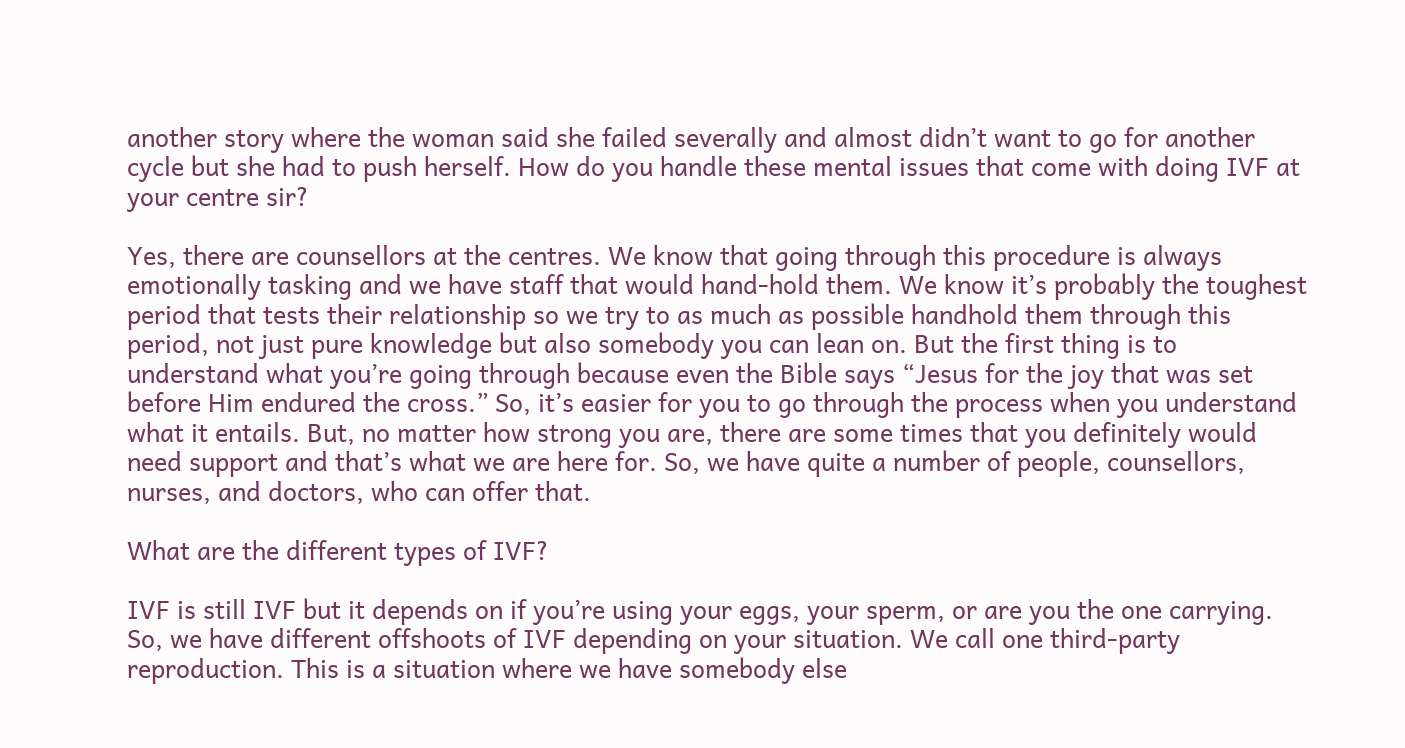another story where the woman said she failed severally and almost didn’t want to go for another cycle but she had to push herself. How do you handle these mental issues that come with doing IVF at your centre sir?

Yes, there are counsellors at the centres. We know that going through this procedure is always emotionally tasking and we have staff that would hand-hold them. We know it’s probably the toughest period that tests their relationship so we try to as much as possible handhold them through this period, not just pure knowledge but also somebody you can lean on. But the first thing is to understand what you’re going through because even the Bible says “Jesus for the joy that was set before Him endured the cross.” So, it’s easier for you to go through the process when you understand what it entails. But, no matter how strong you are, there are some times that you definitely would need support and that’s what we are here for. So, we have quite a number of people, counsellors, nurses, and doctors, who can offer that.

What are the different types of IVF?

IVF is still IVF but it depends on if you’re using your eggs, your sperm, or are you the one carrying.  So, we have different offshoots of IVF depending on your situation. We call one third-party reproduction. This is a situation where we have somebody else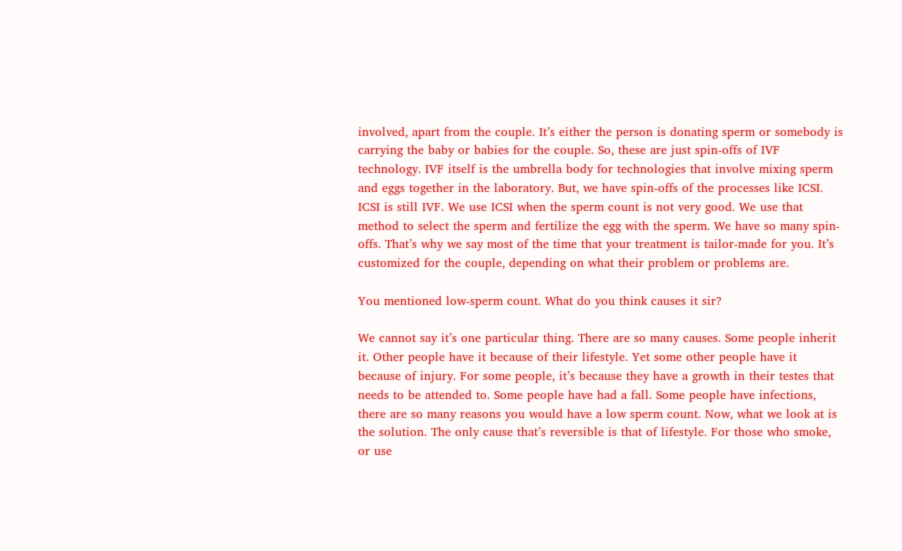involved, apart from the couple. It’s either the person is donating sperm or somebody is carrying the baby or babies for the couple. So, these are just spin-offs of IVF technology. IVF itself is the umbrella body for technologies that involve mixing sperm and eggs together in the laboratory. But, we have spin-offs of the processes like ICSI. ICSI is still IVF. We use ICSI when the sperm count is not very good. We use that method to select the sperm and fertilize the egg with the sperm. We have so many spin-offs. That’s why we say most of the time that your treatment is tailor-made for you. It’s customized for the couple, depending on what their problem or problems are.

You mentioned low-sperm count. What do you think causes it sir?

We cannot say it’s one particular thing. There are so many causes. Some people inherit it. Other people have it because of their lifestyle. Yet some other people have it because of injury. For some people, it’s because they have a growth in their testes that needs to be attended to. Some people have had a fall. Some people have infections, there are so many reasons you would have a low sperm count. Now, what we look at is the solution. The only cause that’s reversible is that of lifestyle. For those who smoke, or use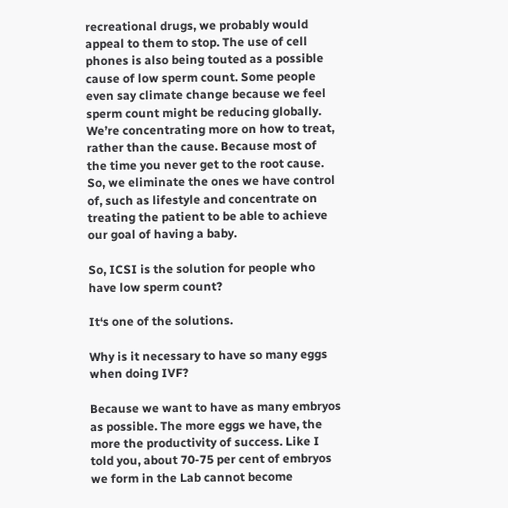recreational drugs, we probably would appeal to them to stop. The use of cell phones is also being touted as a possible cause of low sperm count. Some people even say climate change because we feel sperm count might be reducing globally. We’re concentrating more on how to treat, rather than the cause. Because most of the time you never get to the root cause. So, we eliminate the ones we have control of, such as lifestyle and concentrate on treating the patient to be able to achieve our goal of having a baby.

So, ICSI is the solution for people who have low sperm count?

It‘s one of the solutions.

Why is it necessary to have so many eggs when doing IVF?

Because we want to have as many embryos as possible. The more eggs we have, the more the productivity of success. Like I told you, about 70-75 per cent of embryos we form in the Lab cannot become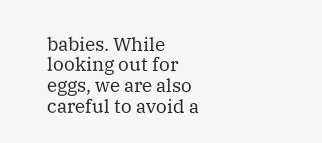babies. While looking out for eggs, we are also careful to avoid a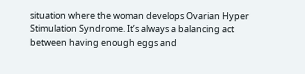situation where the woman develops Ovarian Hyper Stimulation Syndrome. It’s always a balancing act between having enough eggs and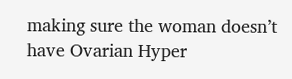making sure the woman doesn’t have Ovarian Hyper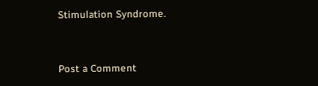Stimulation Syndrome.


Post a Comment